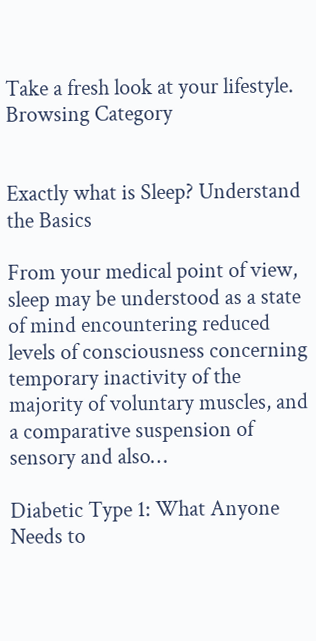Take a fresh look at your lifestyle.
Browsing Category


Exactly what is Sleep? Understand the Basics

From your medical point of view, sleep may be understood as a state of mind encountering reduced levels of consciousness concerning temporary inactivity of the majority of voluntary muscles, and a comparative suspension of sensory and also…

Diabetic Type 1: What Anyone Needs to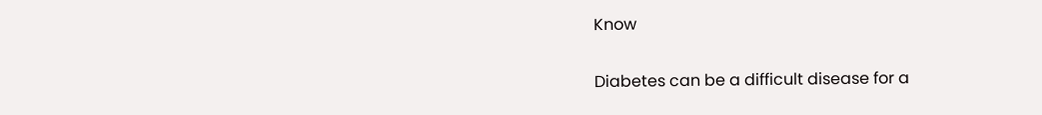Know

Diabetes can be a difficult disease for a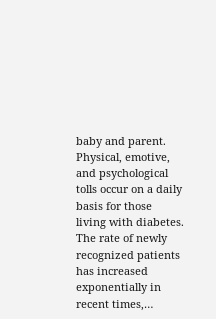baby and parent. Physical, emotive, and psychological tolls occur on a daily basis for those living with diabetes. The rate of newly recognized patients has increased exponentially in recent times,…